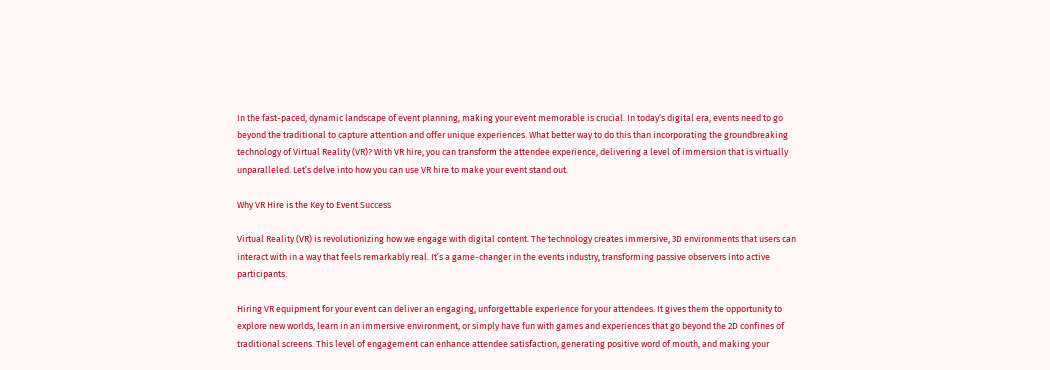In the fast-paced, dynamic landscape of event planning, making your event memorable is crucial. In today’s digital era, events need to go beyond the traditional to capture attention and offer unique experiences. What better way to do this than incorporating the groundbreaking technology of Virtual Reality (VR)? With VR hire, you can transform the attendee experience, delivering a level of immersion that is virtually unparalleled. Let’s delve into how you can use VR hire to make your event stand out.

Why VR Hire is the Key to Event Success

Virtual Reality (VR) is revolutionizing how we engage with digital content. The technology creates immersive, 3D environments that users can interact with in a way that feels remarkably real. It’s a game-changer in the events industry, transforming passive observers into active participants.

Hiring VR equipment for your event can deliver an engaging, unforgettable experience for your attendees. It gives them the opportunity to explore new worlds, learn in an immersive environment, or simply have fun with games and experiences that go beyond the 2D confines of traditional screens. This level of engagement can enhance attendee satisfaction, generating positive word of mouth, and making your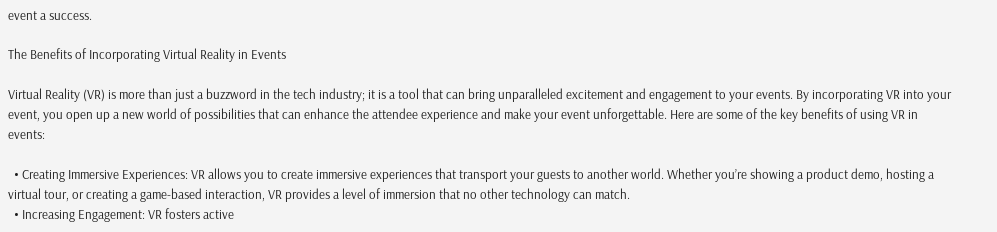event a success.

The Benefits of Incorporating Virtual Reality in Events

Virtual Reality (VR) is more than just a buzzword in the tech industry; it is a tool that can bring unparalleled excitement and engagement to your events. By incorporating VR into your event, you open up a new world of possibilities that can enhance the attendee experience and make your event unforgettable. Here are some of the key benefits of using VR in events:

  • Creating Immersive Experiences: VR allows you to create immersive experiences that transport your guests to another world. Whether you’re showing a product demo, hosting a virtual tour, or creating a game-based interaction, VR provides a level of immersion that no other technology can match.
  • Increasing Engagement: VR fosters active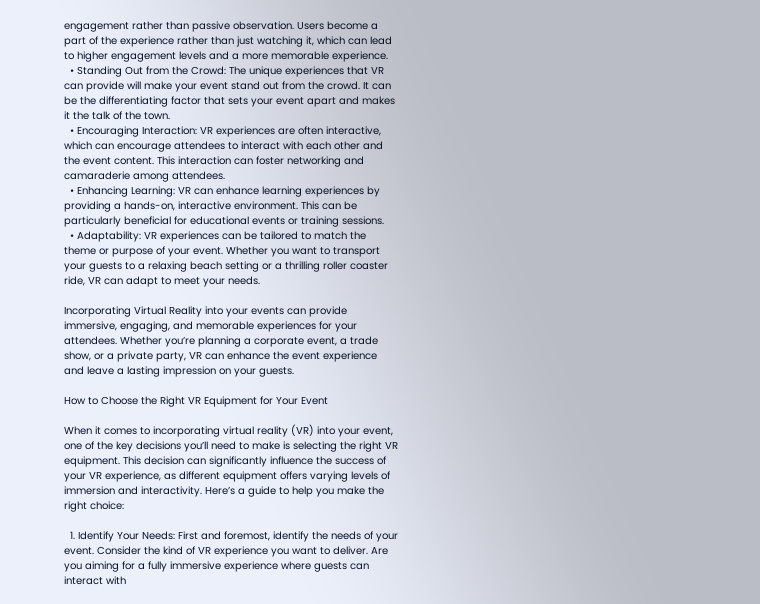engagement rather than passive observation. Users become a part of the experience rather than just watching it, which can lead to higher engagement levels and a more memorable experience.
  • Standing Out from the Crowd: The unique experiences that VR can provide will make your event stand out from the crowd. It can be the differentiating factor that sets your event apart and makes it the talk of the town.
  • Encouraging Interaction: VR experiences are often interactive, which can encourage attendees to interact with each other and the event content. This interaction can foster networking and camaraderie among attendees.
  • Enhancing Learning: VR can enhance learning experiences by providing a hands-on, interactive environment. This can be particularly beneficial for educational events or training sessions.
  • Adaptability: VR experiences can be tailored to match the theme or purpose of your event. Whether you want to transport your guests to a relaxing beach setting or a thrilling roller coaster ride, VR can adapt to meet your needs.

Incorporating Virtual Reality into your events can provide immersive, engaging, and memorable experiences for your attendees. Whether you’re planning a corporate event, a trade show, or a private party, VR can enhance the event experience and leave a lasting impression on your guests.

How to Choose the Right VR Equipment for Your Event

When it comes to incorporating virtual reality (VR) into your event, one of the key decisions you’ll need to make is selecting the right VR equipment. This decision can significantly influence the success of your VR experience, as different equipment offers varying levels of immersion and interactivity. Here’s a guide to help you make the right choice:

  1. Identify Your Needs: First and foremost, identify the needs of your event. Consider the kind of VR experience you want to deliver. Are you aiming for a fully immersive experience where guests can interact with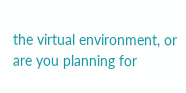the virtual environment, or are you planning for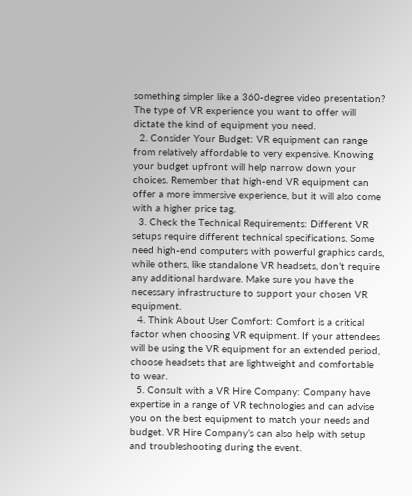something simpler like a 360-degree video presentation? The type of VR experience you want to offer will dictate the kind of equipment you need.
  2. Consider Your Budget: VR equipment can range from relatively affordable to very expensive. Knowing your budget upfront will help narrow down your choices. Remember that high-end VR equipment can offer a more immersive experience, but it will also come with a higher price tag.
  3. Check the Technical Requirements: Different VR setups require different technical specifications. Some need high-end computers with powerful graphics cards, while others, like standalone VR headsets, don’t require any additional hardware. Make sure you have the necessary infrastructure to support your chosen VR equipment.
  4. Think About User Comfort: Comfort is a critical factor when choosing VR equipment. If your attendees will be using the VR equipment for an extended period, choose headsets that are lightweight and comfortable to wear.
  5. Consult with a VR Hire Company: Company have expertise in a range of VR technologies and can advise you on the best equipment to match your needs and budget. VR Hire Company’s can also help with setup and troubleshooting during the event.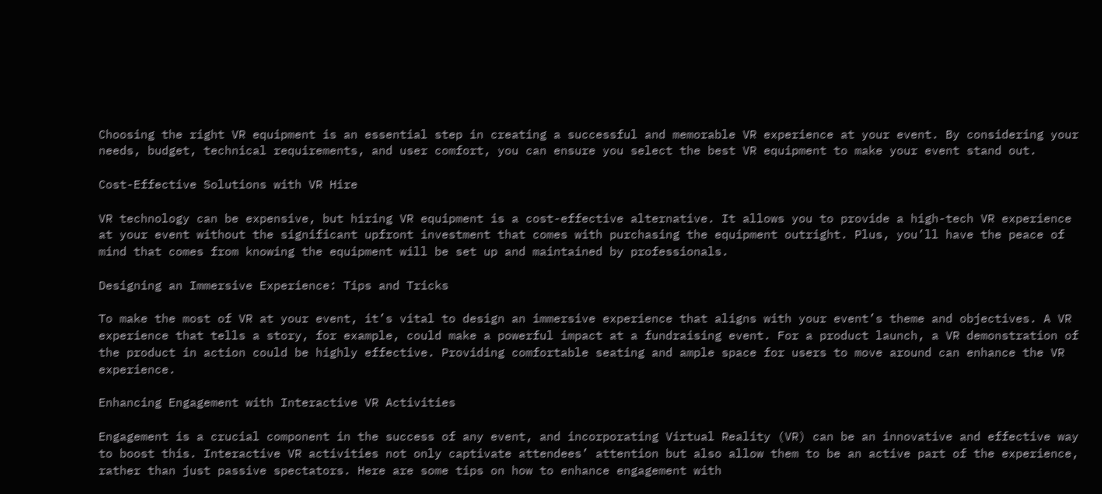Choosing the right VR equipment is an essential step in creating a successful and memorable VR experience at your event. By considering your needs, budget, technical requirements, and user comfort, you can ensure you select the best VR equipment to make your event stand out.

Cost-Effective Solutions with VR Hire

VR technology can be expensive, but hiring VR equipment is a cost-effective alternative. It allows you to provide a high-tech VR experience at your event without the significant upfront investment that comes with purchasing the equipment outright. Plus, you’ll have the peace of mind that comes from knowing the equipment will be set up and maintained by professionals.

Designing an Immersive Experience: Tips and Tricks

To make the most of VR at your event, it’s vital to design an immersive experience that aligns with your event’s theme and objectives. A VR experience that tells a story, for example, could make a powerful impact at a fundraising event. For a product launch, a VR demonstration of the product in action could be highly effective. Providing comfortable seating and ample space for users to move around can enhance the VR experience.

Enhancing Engagement with Interactive VR Activities

Engagement is a crucial component in the success of any event, and incorporating Virtual Reality (VR) can be an innovative and effective way to boost this. Interactive VR activities not only captivate attendees’ attention but also allow them to be an active part of the experience, rather than just passive spectators. Here are some tips on how to enhance engagement with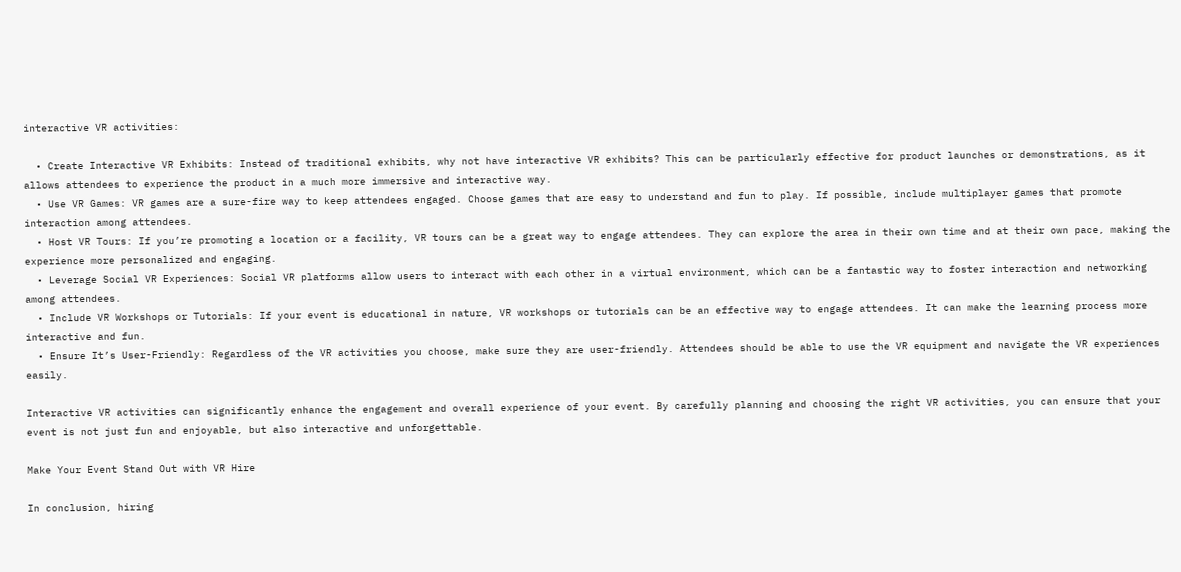interactive VR activities:

  • Create Interactive VR Exhibits: Instead of traditional exhibits, why not have interactive VR exhibits? This can be particularly effective for product launches or demonstrations, as it allows attendees to experience the product in a much more immersive and interactive way.
  • Use VR Games: VR games are a sure-fire way to keep attendees engaged. Choose games that are easy to understand and fun to play. If possible, include multiplayer games that promote interaction among attendees.
  • Host VR Tours: If you’re promoting a location or a facility, VR tours can be a great way to engage attendees. They can explore the area in their own time and at their own pace, making the experience more personalized and engaging.
  • Leverage Social VR Experiences: Social VR platforms allow users to interact with each other in a virtual environment, which can be a fantastic way to foster interaction and networking among attendees.
  • Include VR Workshops or Tutorials: If your event is educational in nature, VR workshops or tutorials can be an effective way to engage attendees. It can make the learning process more interactive and fun.
  • Ensure It’s User-Friendly: Regardless of the VR activities you choose, make sure they are user-friendly. Attendees should be able to use the VR equipment and navigate the VR experiences easily.

Interactive VR activities can significantly enhance the engagement and overall experience of your event. By carefully planning and choosing the right VR activities, you can ensure that your event is not just fun and enjoyable, but also interactive and unforgettable.

Make Your Event Stand Out with VR Hire

In conclusion, hiring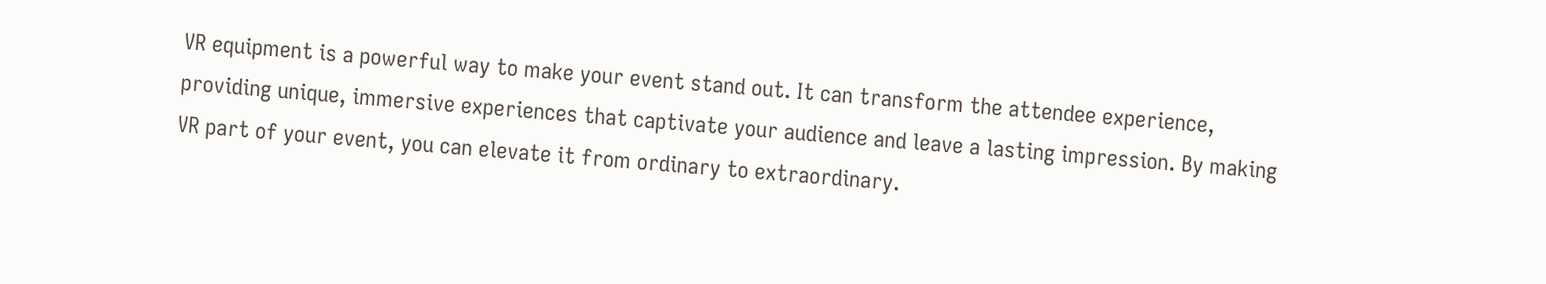VR equipment is a powerful way to make your event stand out. It can transform the attendee experience, providing unique, immersive experiences that captivate your audience and leave a lasting impression. By making VR part of your event, you can elevate it from ordinary to extraordinary.